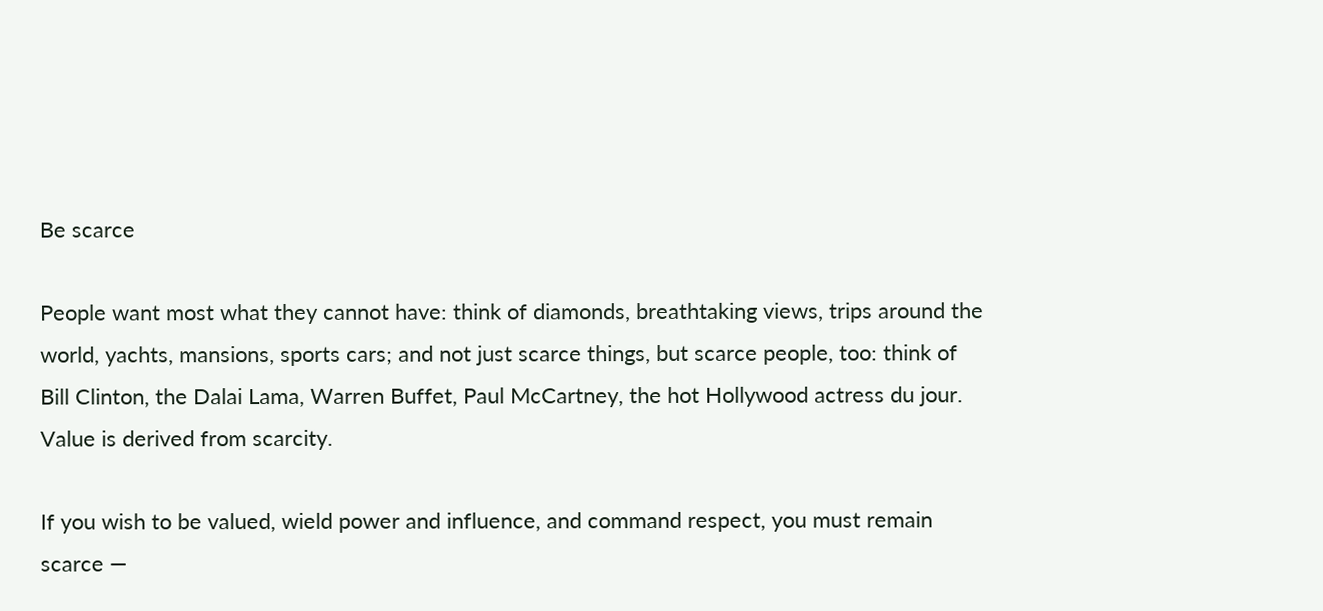Be scarce

People want most what they cannot have: think of diamonds, breathtaking views, trips around the world, yachts, mansions, sports cars; and not just scarce things, but scarce people, too: think of Bill Clinton, the Dalai Lama, Warren Buffet, Paul McCartney, the hot Hollywood actress du jour. Value is derived from scarcity.

If you wish to be valued, wield power and influence, and command respect, you must remain scarce —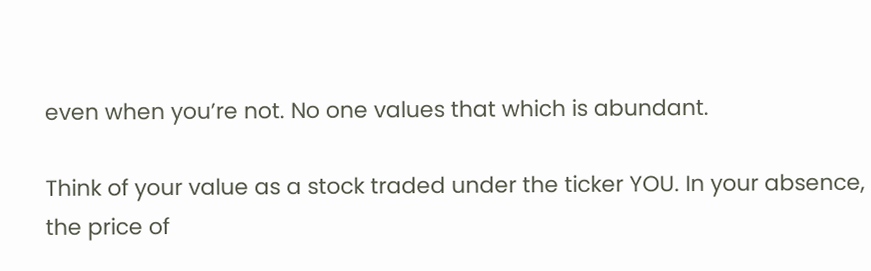even when you’re not. No one values that which is abundant.

Think of your value as a stock traded under the ticker YOU. In your absence, the price of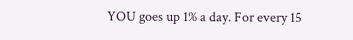YOU goes up 1% a day. For every 15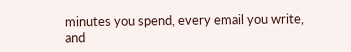minutes you spend, every email you write, and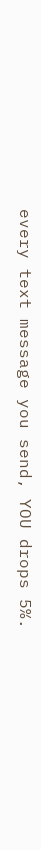every text message you send, YOU drops 5%.